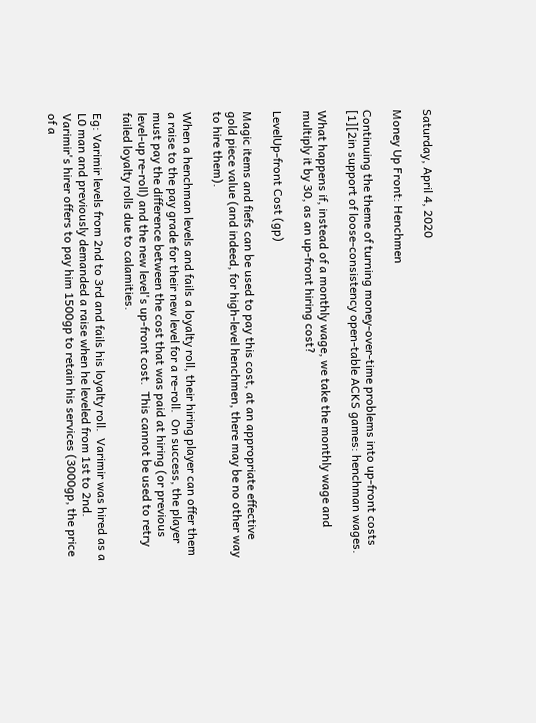Saturday, April 4, 2020

Money Up Front: Henchmen

Continuing the theme of turning money-over-time problems into up-front costs [1][2in support of loose-consistency open-table ACKS games: henchman wages.

What happens if, instead of a monthly wage, we take the monthly wage and multiply it by 30, as an up-front hiring cost?

LevelUp-front Cost (gp)

Magic items and fiefs can be used to pay this cost, at an appropriate effective gold piece value (and indeed, for high-level henchmen, there may be no other way to hire them).

When a henchman levels and fails a loyalty roll, their hiring player can offer them a raise to the pay grade for their new level for a re-roll.  On success, the player must pay the difference between the cost that was paid at hiring (or previous level-up re-roll) and the new level's up-front cost.  This cannot be used to retry failed loyalty rolls due to calamities.

Eg: Varimir levels from 2nd to 3rd and fails his loyalty roll.  Varimir was hired as a L0 man and previously demanded a raise when he leveled from 1st to 2nd.  Varimir's hirer offers to pay him 1500gp to retain his services (3000gp, the price of a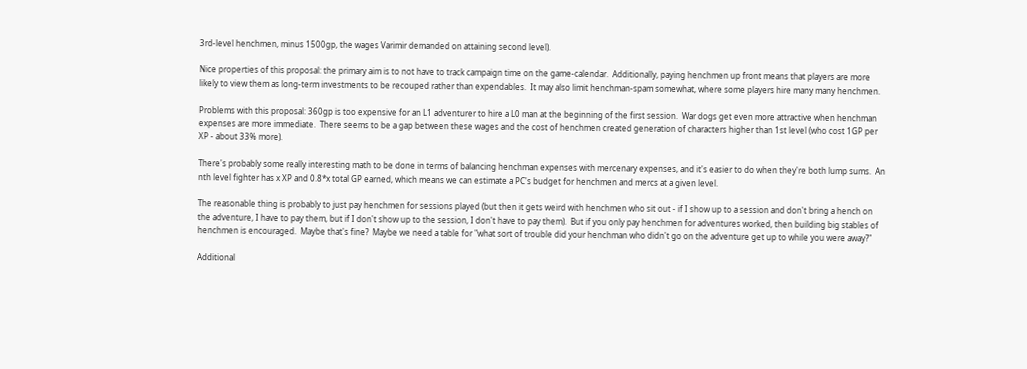3rd-level henchmen, minus 1500gp, the wages Varimir demanded on attaining second level).

Nice properties of this proposal: the primary aim is to not have to track campaign time on the game-calendar.  Additionally, paying henchmen up front means that players are more likely to view them as long-term investments to be recouped rather than expendables.  It may also limit henchman-spam somewhat, where some players hire many many henchmen.

Problems with this proposal: 360gp is too expensive for an L1 adventurer to hire a L0 man at the beginning of the first session.  War dogs get even more attractive when henchman expenses are more immediate.  There seems to be a gap between these wages and the cost of henchmen created generation of characters higher than 1st level (who cost 1GP per XP - about 33% more).

There's probably some really interesting math to be done in terms of balancing henchman expenses with mercenary expenses, and it's easier to do when they're both lump sums.  An nth level fighter has x XP and 0.8*x total GP earned, which means we can estimate a PC's budget for henchmen and mercs at a given level.

The reasonable thing is probably to just pay henchmen for sessions played (but then it gets weird with henchmen who sit out - if I show up to a session and don't bring a hench on the adventure, I have to pay them, but if I don't show up to the session, I don't have to pay them).  But if you only pay henchmen for adventures worked, then building big stables of henchmen is encouraged.  Maybe that's fine?  Maybe we need a table for "what sort of trouble did your henchman who didn't go on the adventure get up to while you were away?"

Additional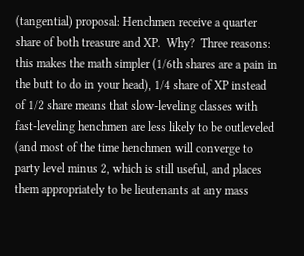(tangential) proposal: Henchmen receive a quarter share of both treasure and XP.  Why?  Three reasons: this makes the math simpler (1/6th shares are a pain in the butt to do in your head), 1/4 share of XP instead of 1/2 share means that slow-leveling classes with fast-leveling henchmen are less likely to be outleveled (and most of the time henchmen will converge to party level minus 2, which is still useful, and places them appropriately to be lieutenants at any mass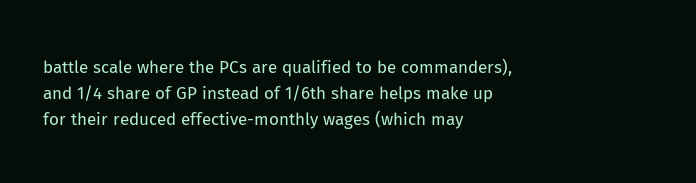battle scale where the PCs are qualified to be commanders), and 1/4 share of GP instead of 1/6th share helps make up for their reduced effective-monthly wages (which may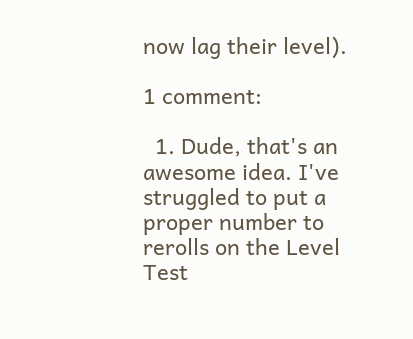now lag their level).

1 comment:

  1. Dude, that's an awesome idea. I've struggled to put a proper number to rerolls on the Level Test